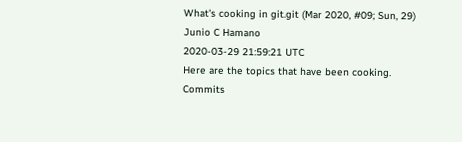What's cooking in git.git (Mar 2020, #09; Sun, 29)
Junio C Hamano
2020-03-29 21:59:21 UTC
Here are the topics that have been cooking.  Commits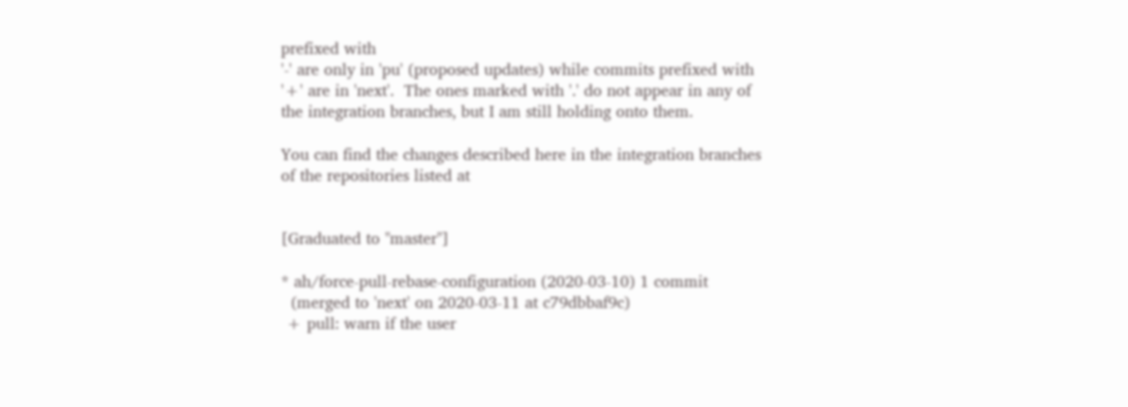prefixed with
'-' are only in 'pu' (proposed updates) while commits prefixed with
'+' are in 'next'.  The ones marked with '.' do not appear in any of
the integration branches, but I am still holding onto them.

You can find the changes described here in the integration branches
of the repositories listed at


[Graduated to "master"]

* ah/force-pull-rebase-configuration (2020-03-10) 1 commit
  (merged to 'next' on 2020-03-11 at c79dbbaf9c)
 + pull: warn if the user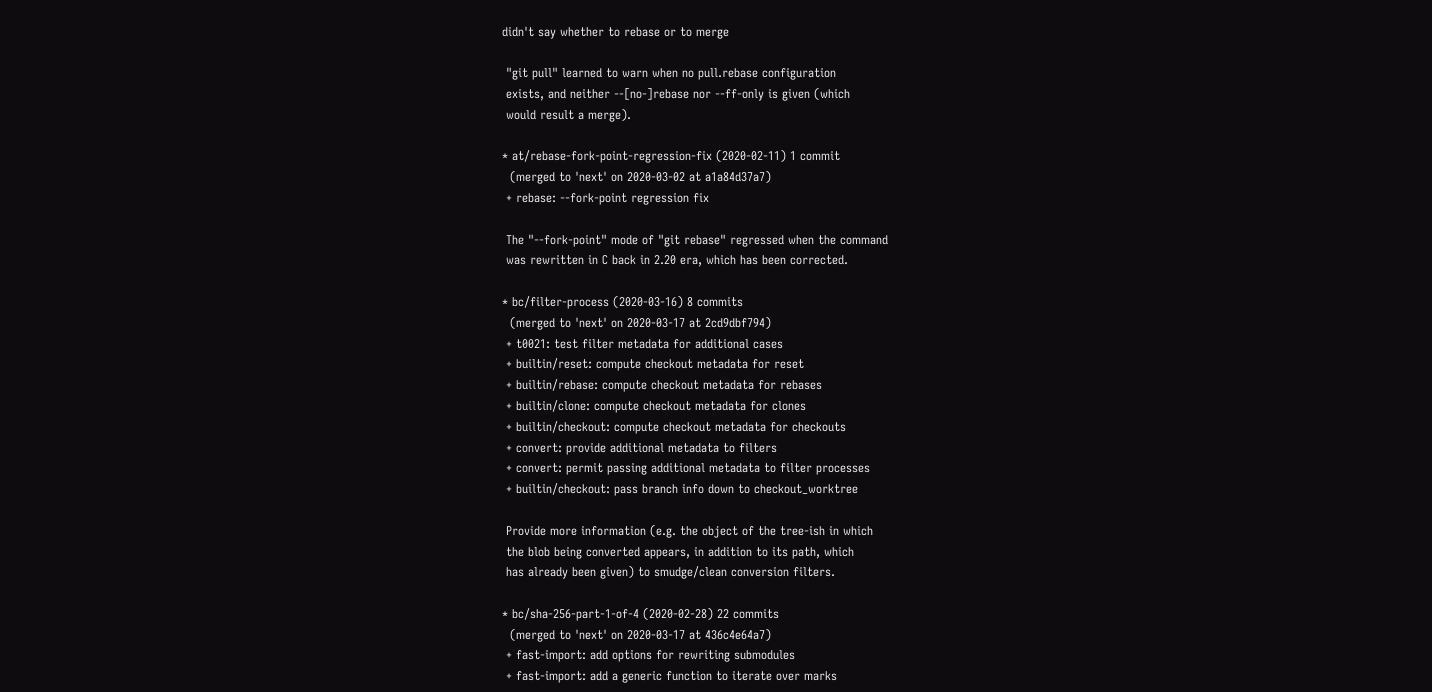didn't say whether to rebase or to merge

 "git pull" learned to warn when no pull.rebase configuration
 exists, and neither --[no-]rebase nor --ff-only is given (which
 would result a merge).

* at/rebase-fork-point-regression-fix (2020-02-11) 1 commit
  (merged to 'next' on 2020-03-02 at a1a84d37a7)
 + rebase: --fork-point regression fix

 The "--fork-point" mode of "git rebase" regressed when the command
 was rewritten in C back in 2.20 era, which has been corrected.

* bc/filter-process (2020-03-16) 8 commits
  (merged to 'next' on 2020-03-17 at 2cd9dbf794)
 + t0021: test filter metadata for additional cases
 + builtin/reset: compute checkout metadata for reset
 + builtin/rebase: compute checkout metadata for rebases
 + builtin/clone: compute checkout metadata for clones
 + builtin/checkout: compute checkout metadata for checkouts
 + convert: provide additional metadata to filters
 + convert: permit passing additional metadata to filter processes
 + builtin/checkout: pass branch info down to checkout_worktree

 Provide more information (e.g. the object of the tree-ish in which
 the blob being converted appears, in addition to its path, which
 has already been given) to smudge/clean conversion filters.

* bc/sha-256-part-1-of-4 (2020-02-28) 22 commits
  (merged to 'next' on 2020-03-17 at 436c4e64a7)
 + fast-import: add options for rewriting submodules
 + fast-import: add a generic function to iterate over marks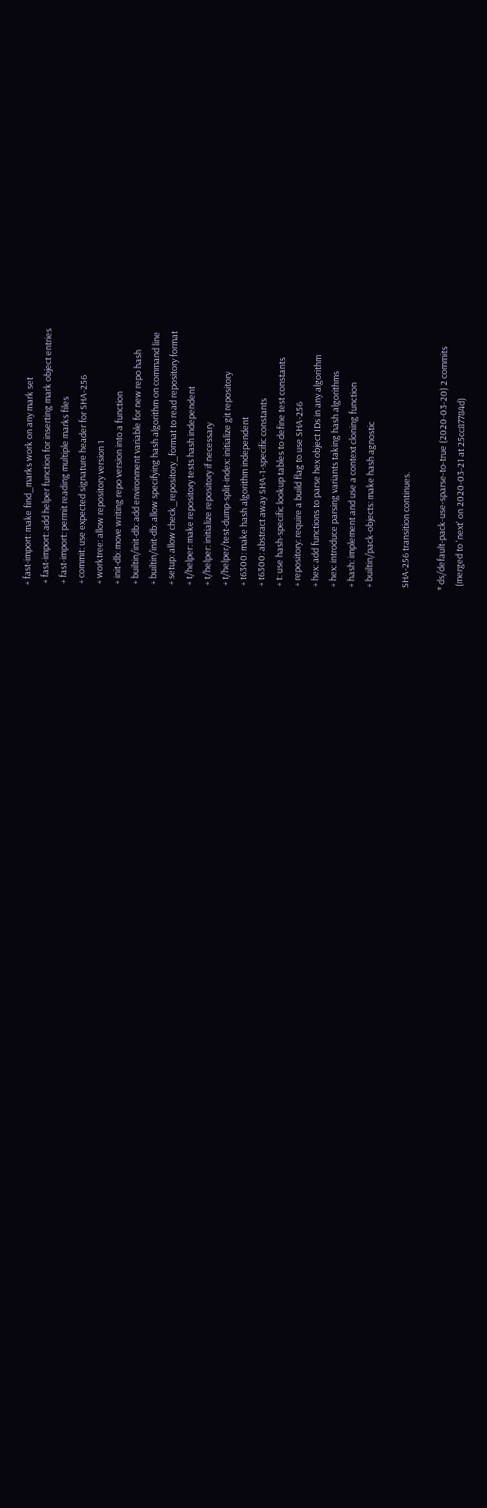+ fast-import: make find_marks work on any mark set
 + fast-import: add helper function for inserting mark object entries
 + fast-import: permit reading multiple marks files
 + commit: use expected signature header for SHA-256
 + worktree: allow repository version 1
 + init-db: move writing repo version into a function
 + builtin/init-db: add environment variable for new repo hash
 + builtin/init-db: allow specifying hash algorithm on command line
 + setup: allow check_repository_format to read repository format
 + t/helper: make repository tests hash independent
 + t/helper: initialize repository if necessary
 + t/helper/test-dump-split-index: initialize git repository
 + t6300: make hash algorithm independent
 + t6300: abstract away SHA-1-specific constants
 + t: use hash-specific lookup tables to define test constants
 + repository: require a build flag to use SHA-256
 + hex: add functions to parse hex object IDs in any algorithm
 + hex: introduce parsing variants taking hash algorithms
 + hash: implement and use a context cloning function
 + builtin/pack-objects: make hash agnostic

 SHA-256 transition continues.

* ds/default-pack-use-sparse-to-true (2020-03-20) 2 commits
  (merged to 'next' on 2020-03-21 at 25cc87784d)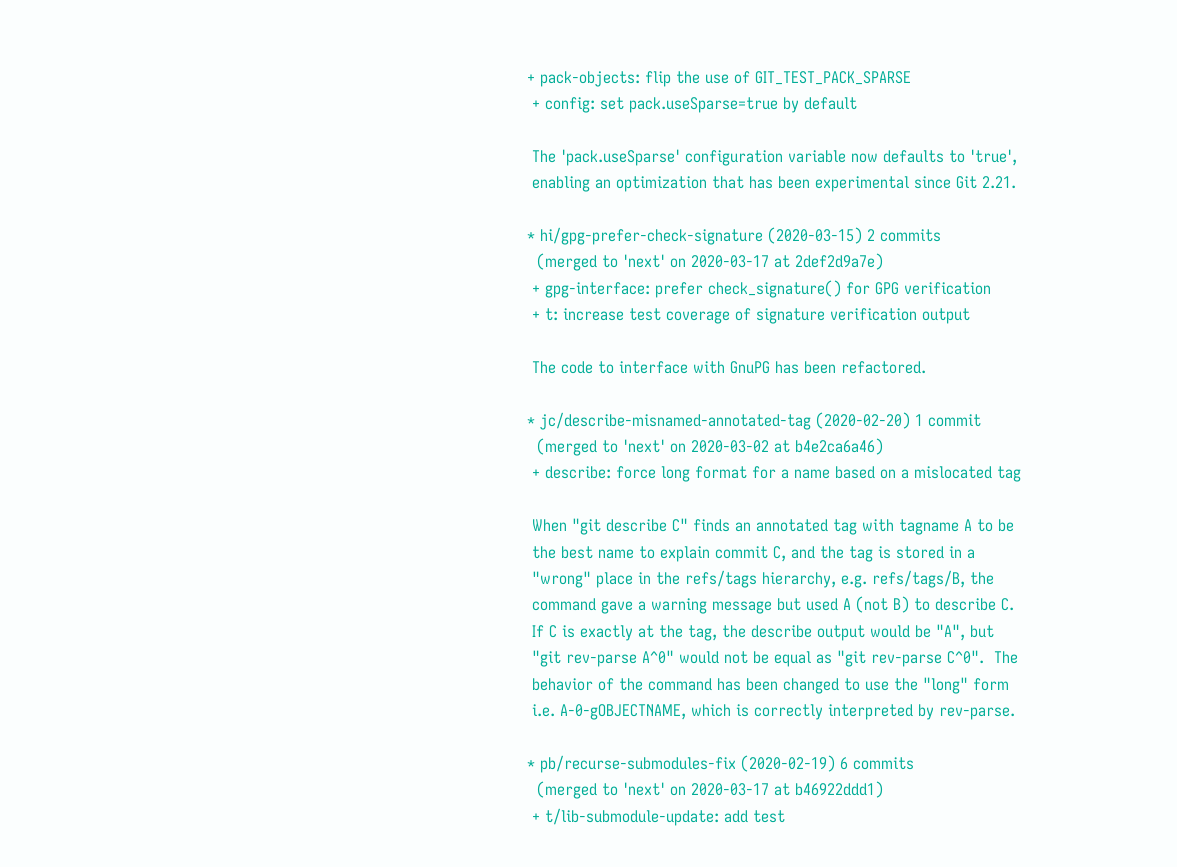+ pack-objects: flip the use of GIT_TEST_PACK_SPARSE
 + config: set pack.useSparse=true by default

 The 'pack.useSparse' configuration variable now defaults to 'true',
 enabling an optimization that has been experimental since Git 2.21.

* hi/gpg-prefer-check-signature (2020-03-15) 2 commits
  (merged to 'next' on 2020-03-17 at 2def2d9a7e)
 + gpg-interface: prefer check_signature() for GPG verification
 + t: increase test coverage of signature verification output

 The code to interface with GnuPG has been refactored.

* jc/describe-misnamed-annotated-tag (2020-02-20) 1 commit
  (merged to 'next' on 2020-03-02 at b4e2ca6a46)
 + describe: force long format for a name based on a mislocated tag

 When "git describe C" finds an annotated tag with tagname A to be
 the best name to explain commit C, and the tag is stored in a
 "wrong" place in the refs/tags hierarchy, e.g. refs/tags/B, the
 command gave a warning message but used A (not B) to describe C.
 If C is exactly at the tag, the describe output would be "A", but
 "git rev-parse A^0" would not be equal as "git rev-parse C^0".  The
 behavior of the command has been changed to use the "long" form
 i.e. A-0-gOBJECTNAME, which is correctly interpreted by rev-parse.

* pb/recurse-submodules-fix (2020-02-19) 6 commits
  (merged to 'next' on 2020-03-17 at b46922ddd1)
 + t/lib-submodule-update: add test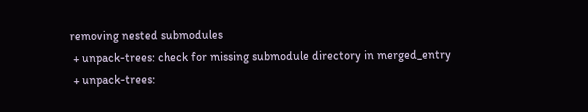removing nested submodules
 + unpack-trees: check for missing submodule directory in merged_entry
 + unpack-trees: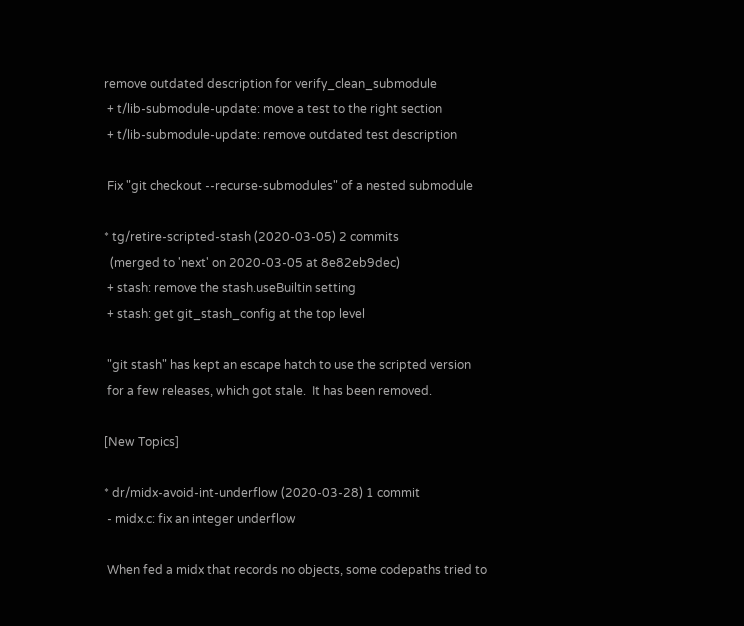remove outdated description for verify_clean_submodule
 + t/lib-submodule-update: move a test to the right section
 + t/lib-submodule-update: remove outdated test description

 Fix "git checkout --recurse-submodules" of a nested submodule

* tg/retire-scripted-stash (2020-03-05) 2 commits
  (merged to 'next' on 2020-03-05 at 8e82eb9dec)
 + stash: remove the stash.useBuiltin setting
 + stash: get git_stash_config at the top level

 "git stash" has kept an escape hatch to use the scripted version
 for a few releases, which got stale.  It has been removed.

[New Topics]

* dr/midx-avoid-int-underflow (2020-03-28) 1 commit
 - midx.c: fix an integer underflow

 When fed a midx that records no objects, some codepaths tried to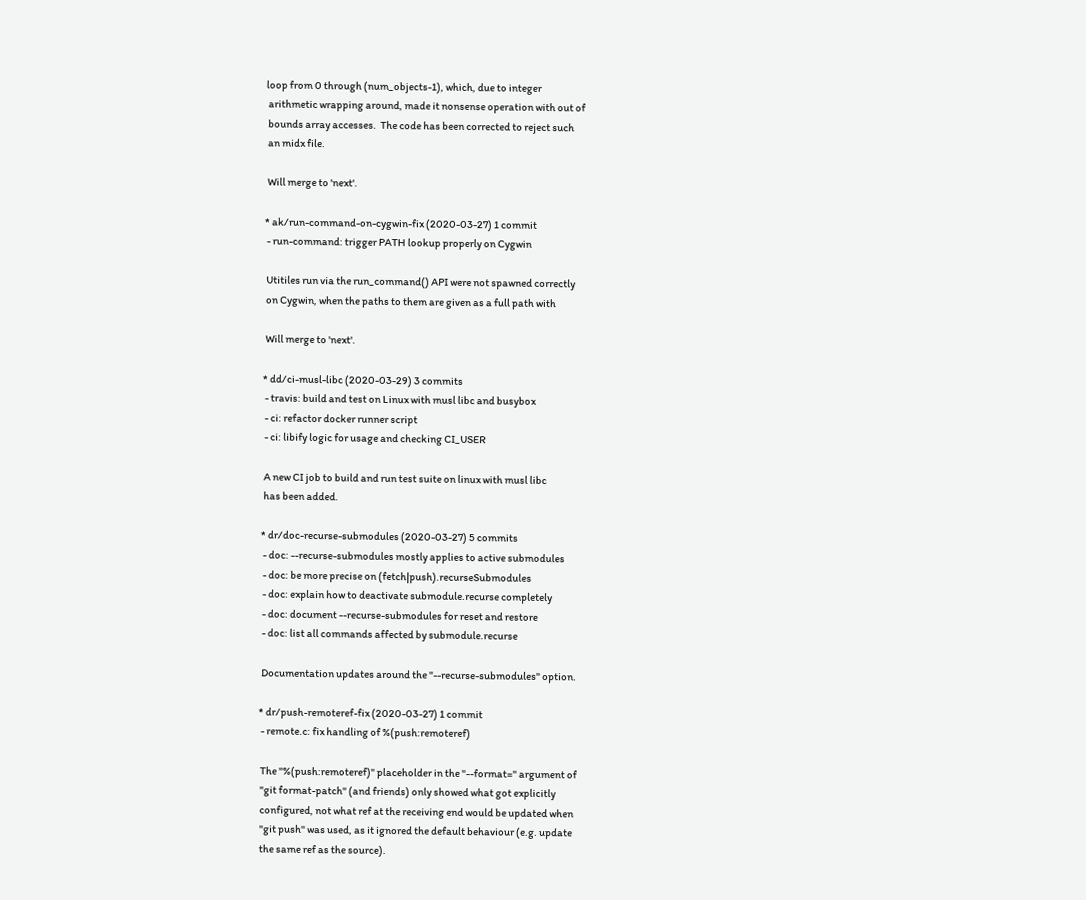loop from 0 through (num_objects-1), which, due to integer
 arithmetic wrapping around, made it nonsense operation with out of
 bounds array accesses.  The code has been corrected to reject such
 an midx file.

 Will merge to 'next'.

* ak/run-command-on-cygwin-fix (2020-03-27) 1 commit
 - run-command: trigger PATH lookup properly on Cygwin

 Utitiles run via the run_command() API were not spawned correctly
 on Cygwin, when the paths to them are given as a full path with

 Will merge to 'next'.

* dd/ci-musl-libc (2020-03-29) 3 commits
 - travis: build and test on Linux with musl libc and busybox
 - ci: refactor docker runner script
 - ci: libify logic for usage and checking CI_USER

 A new CI job to build and run test suite on linux with musl libc
 has been added.

* dr/doc-recurse-submodules (2020-03-27) 5 commits
 - doc: --recurse-submodules mostly applies to active submodules
 - doc: be more precise on (fetch|push).recurseSubmodules
 - doc: explain how to deactivate submodule.recurse completely
 - doc: document --recurse-submodules for reset and restore
 - doc: list all commands affected by submodule.recurse

 Documentation updates around the "--recurse-submodules" option.

* dr/push-remoteref-fix (2020-03-27) 1 commit
 - remote.c: fix handling of %(push:remoteref)

 The "%(push:remoteref)" placeholder in the "--format=" argument of
 "git format-patch" (and friends) only showed what got explicitly
 configured, not what ref at the receiving end would be updated when
 "git push" was used, as it ignored the default behaviour (e.g. update
 the same ref as the source).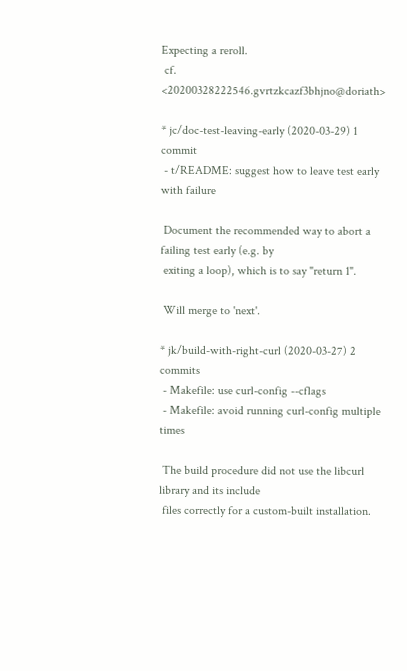Expecting a reroll.
 cf. <20200328222546.gvrtzkcazf3bhjno@doriath>

* jc/doc-test-leaving-early (2020-03-29) 1 commit
 - t/README: suggest how to leave test early with failure

 Document the recommended way to abort a failing test early (e.g. by
 exiting a loop), which is to say "return 1".

 Will merge to 'next'.

* jk/build-with-right-curl (2020-03-27) 2 commits
 - Makefile: use curl-config --cflags
 - Makefile: avoid running curl-config multiple times

 The build procedure did not use the libcurl library and its include
 files correctly for a custom-built installation.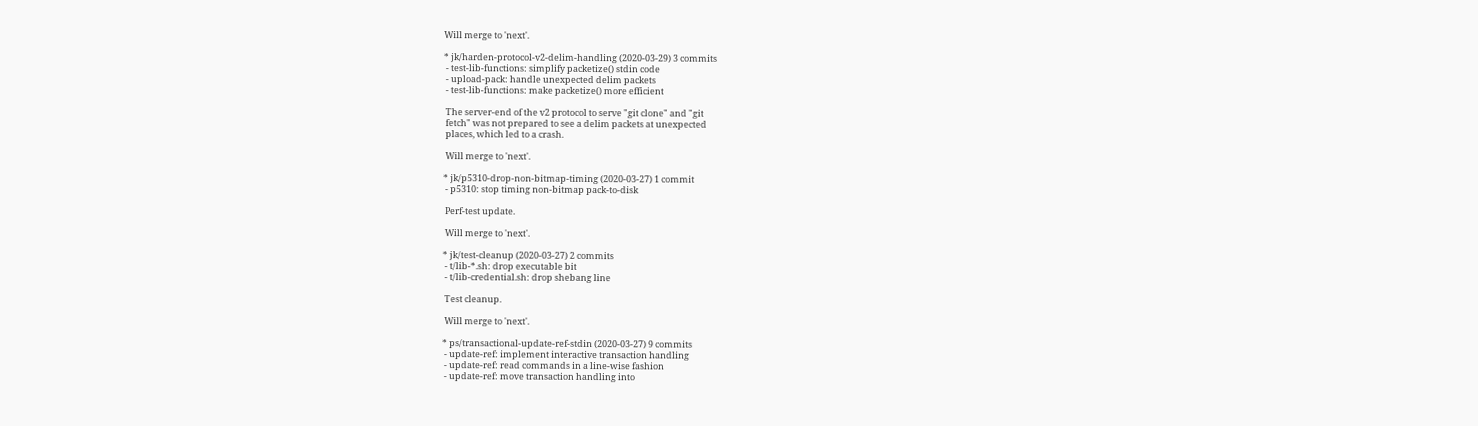Will merge to 'next'.

* jk/harden-protocol-v2-delim-handling (2020-03-29) 3 commits
 - test-lib-functions: simplify packetize() stdin code
 - upload-pack: handle unexpected delim packets
 - test-lib-functions: make packetize() more efficient

 The server-end of the v2 protocol to serve "git clone" and "git
 fetch" was not prepared to see a delim packets at unexpected
 places, which led to a crash.

 Will merge to 'next'.

* jk/p5310-drop-non-bitmap-timing (2020-03-27) 1 commit
 - p5310: stop timing non-bitmap pack-to-disk

 Perf-test update.

 Will merge to 'next'.

* jk/test-cleanup (2020-03-27) 2 commits
 - t/lib-*.sh: drop executable bit
 - t/lib-credential.sh: drop shebang line

 Test cleanup.

 Will merge to 'next'.

* ps/transactional-update-ref-stdin (2020-03-27) 9 commits
 - update-ref: implement interactive transaction handling
 - update-ref: read commands in a line-wise fashion
 - update-ref: move transaction handling into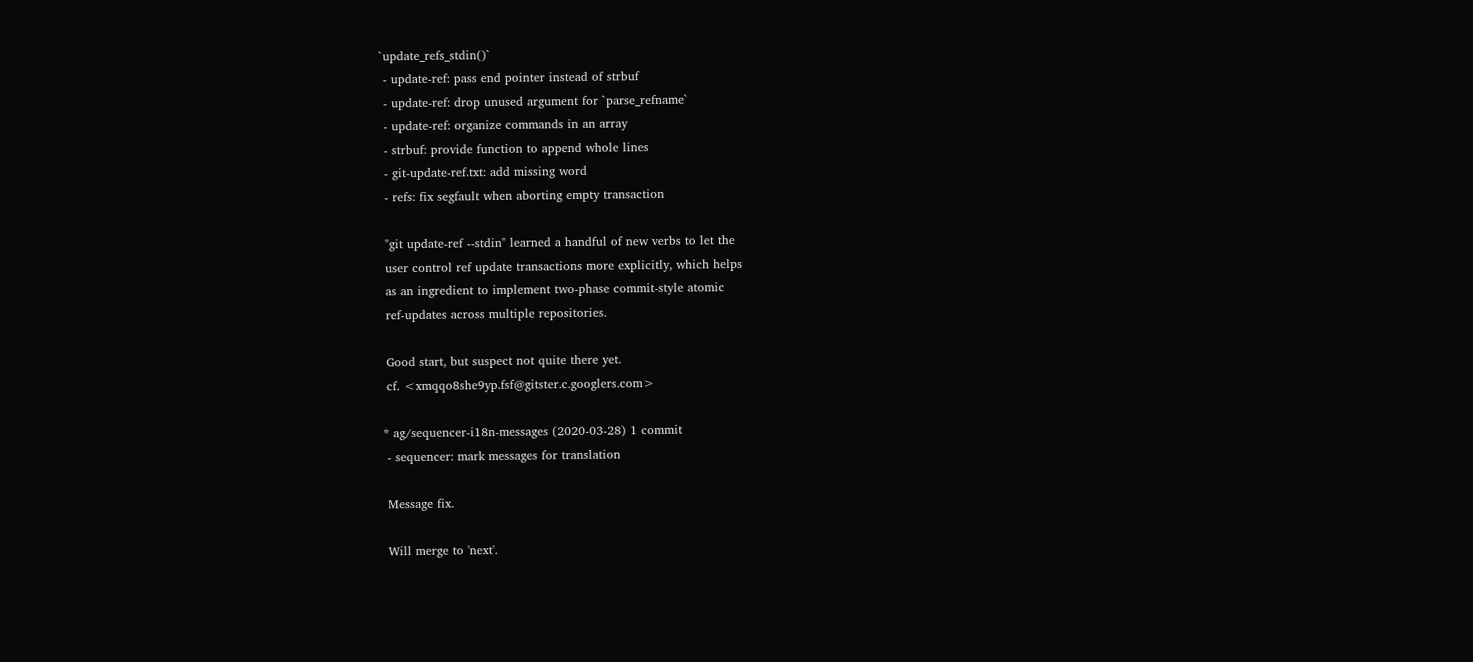`update_refs_stdin()`
 - update-ref: pass end pointer instead of strbuf
 - update-ref: drop unused argument for `parse_refname`
 - update-ref: organize commands in an array
 - strbuf: provide function to append whole lines
 - git-update-ref.txt: add missing word
 - refs: fix segfault when aborting empty transaction

 "git update-ref --stdin" learned a handful of new verbs to let the
 user control ref update transactions more explicitly, which helps
 as an ingredient to implement two-phase commit-style atomic
 ref-updates across multiple repositories.

 Good start, but suspect not quite there yet.
 cf. <xmqqo8she9yp.fsf@gitster.c.googlers.com>

* ag/sequencer-i18n-messages (2020-03-28) 1 commit
 - sequencer: mark messages for translation

 Message fix.

 Will merge to 'next'.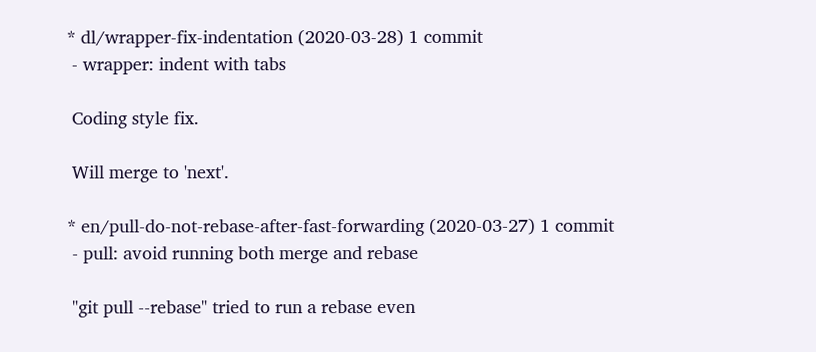* dl/wrapper-fix-indentation (2020-03-28) 1 commit
 - wrapper: indent with tabs

 Coding style fix.

 Will merge to 'next'.

* en/pull-do-not-rebase-after-fast-forwarding (2020-03-27) 1 commit
 - pull: avoid running both merge and rebase

 "git pull --rebase" tried to run a rebase even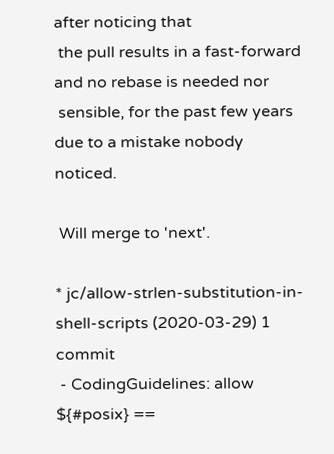after noticing that
 the pull results in a fast-forward and no rebase is needed nor
 sensible, for the past few years due to a mistake nobody noticed.

 Will merge to 'next'.

* jc/allow-strlen-substitution-in-shell-scripts (2020-03-29) 1 commit
 - CodingGuidelines: allow ${#posix} ==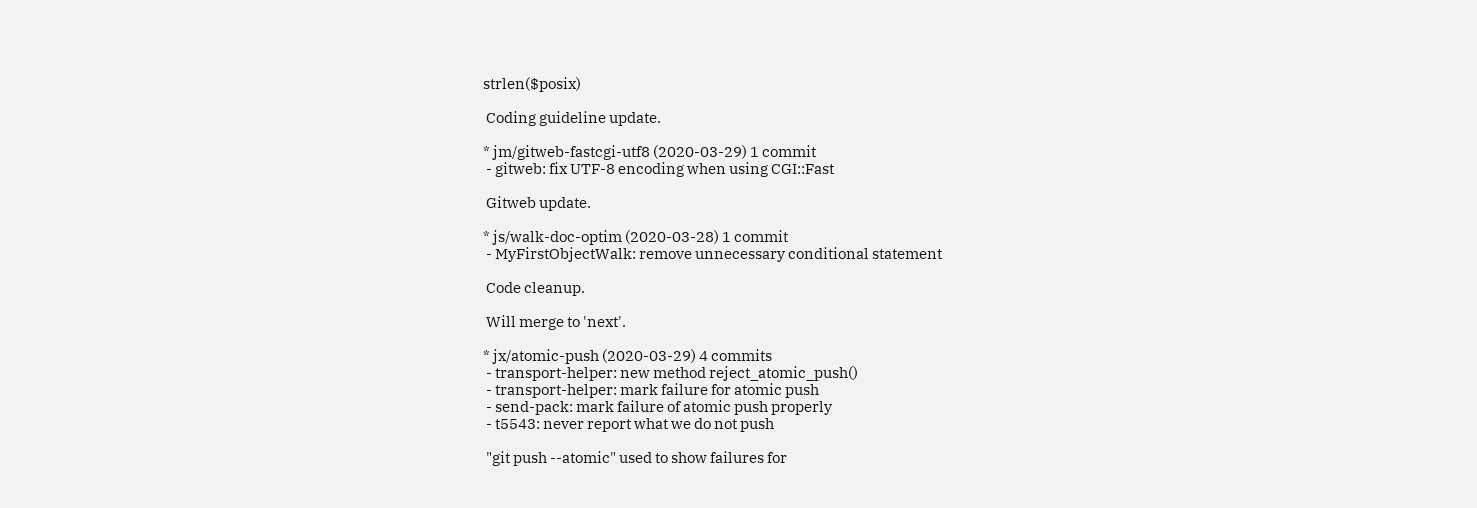strlen($posix)

 Coding guideline update.

* jm/gitweb-fastcgi-utf8 (2020-03-29) 1 commit
 - gitweb: fix UTF-8 encoding when using CGI::Fast

 Gitweb update.

* js/walk-doc-optim (2020-03-28) 1 commit
 - MyFirstObjectWalk: remove unnecessary conditional statement

 Code cleanup.

 Will merge to 'next'.

* jx/atomic-push (2020-03-29) 4 commits
 - transport-helper: new method reject_atomic_push()
 - transport-helper: mark failure for atomic push
 - send-pack: mark failure of atomic push properly
 - t5543: never report what we do not push

 "git push --atomic" used to show failures for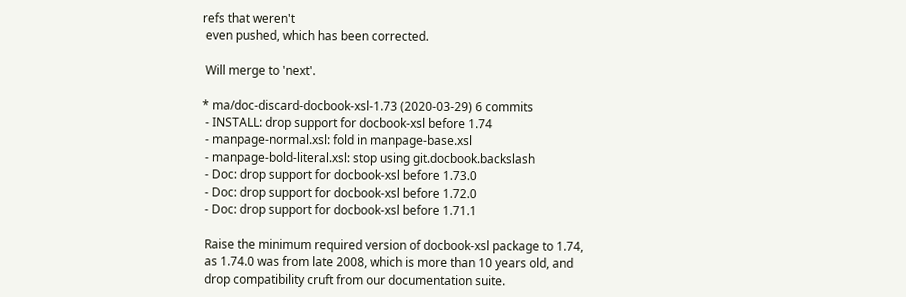refs that weren't
 even pushed, which has been corrected.

 Will merge to 'next'.

* ma/doc-discard-docbook-xsl-1.73 (2020-03-29) 6 commits
 - INSTALL: drop support for docbook-xsl before 1.74
 - manpage-normal.xsl: fold in manpage-base.xsl
 - manpage-bold-literal.xsl: stop using git.docbook.backslash
 - Doc: drop support for docbook-xsl before 1.73.0
 - Doc: drop support for docbook-xsl before 1.72.0
 - Doc: drop support for docbook-xsl before 1.71.1

 Raise the minimum required version of docbook-xsl package to 1.74,
 as 1.74.0 was from late 2008, which is more than 10 years old, and
 drop compatibility cruft from our documentation suite.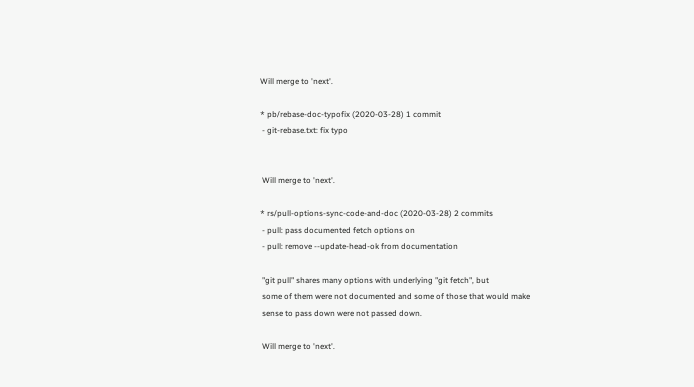Will merge to 'next'.

* pb/rebase-doc-typofix (2020-03-28) 1 commit
 - git-rebase.txt: fix typo


 Will merge to 'next'.

* rs/pull-options-sync-code-and-doc (2020-03-28) 2 commits
 - pull: pass documented fetch options on
 - pull: remove --update-head-ok from documentation

 "git pull" shares many options with underlying "git fetch", but
 some of them were not documented and some of those that would make
 sense to pass down were not passed down.

 Will merge to 'next'.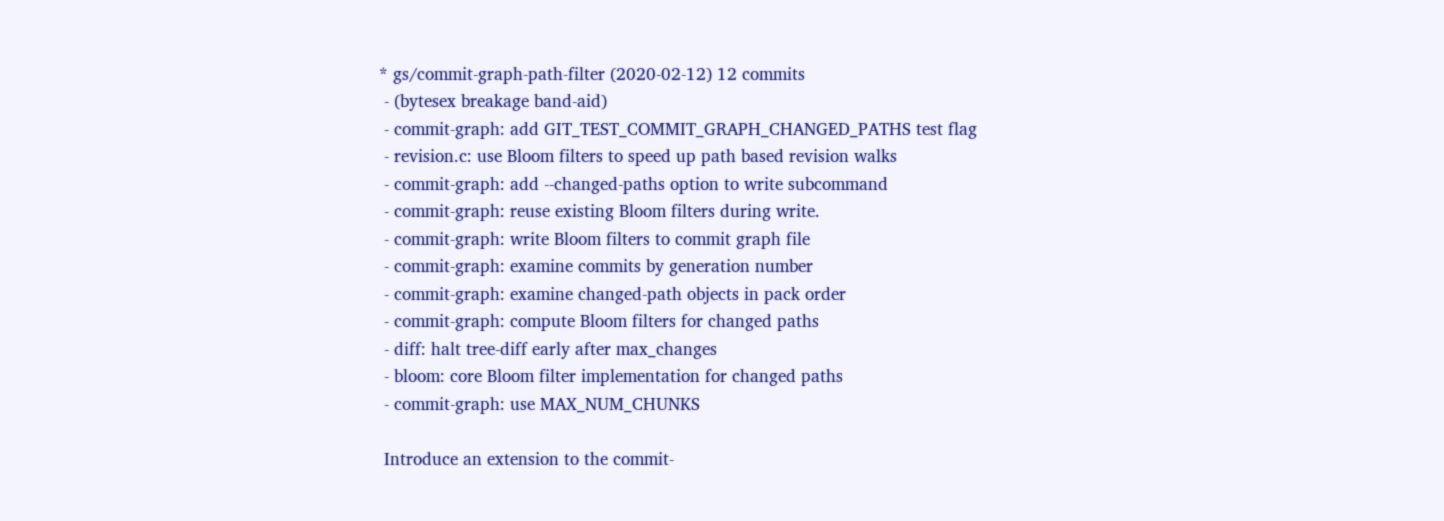* gs/commit-graph-path-filter (2020-02-12) 12 commits
 - (bytesex breakage band-aid)
 - commit-graph: add GIT_TEST_COMMIT_GRAPH_CHANGED_PATHS test flag
 - revision.c: use Bloom filters to speed up path based revision walks
 - commit-graph: add --changed-paths option to write subcommand
 - commit-graph: reuse existing Bloom filters during write.
 - commit-graph: write Bloom filters to commit graph file
 - commit-graph: examine commits by generation number
 - commit-graph: examine changed-path objects in pack order
 - commit-graph: compute Bloom filters for changed paths
 - diff: halt tree-diff early after max_changes
 - bloom: core Bloom filter implementation for changed paths
 - commit-graph: use MAX_NUM_CHUNKS

 Introduce an extension to the commit-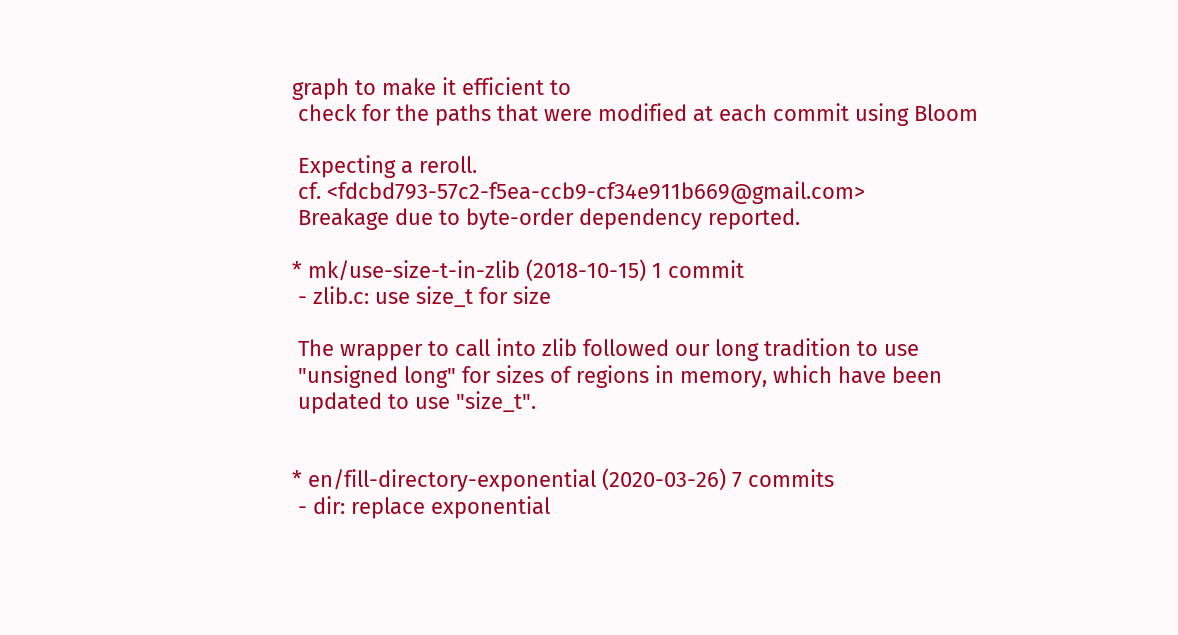graph to make it efficient to
 check for the paths that were modified at each commit using Bloom

 Expecting a reroll.
 cf. <fdcbd793-57c2-f5ea-ccb9-cf34e911b669@gmail.com>
 Breakage due to byte-order dependency reported.

* mk/use-size-t-in-zlib (2018-10-15) 1 commit
 - zlib.c: use size_t for size

 The wrapper to call into zlib followed our long tradition to use
 "unsigned long" for sizes of regions in memory, which have been
 updated to use "size_t".


* en/fill-directory-exponential (2020-03-26) 7 commits
 - dir: replace exponential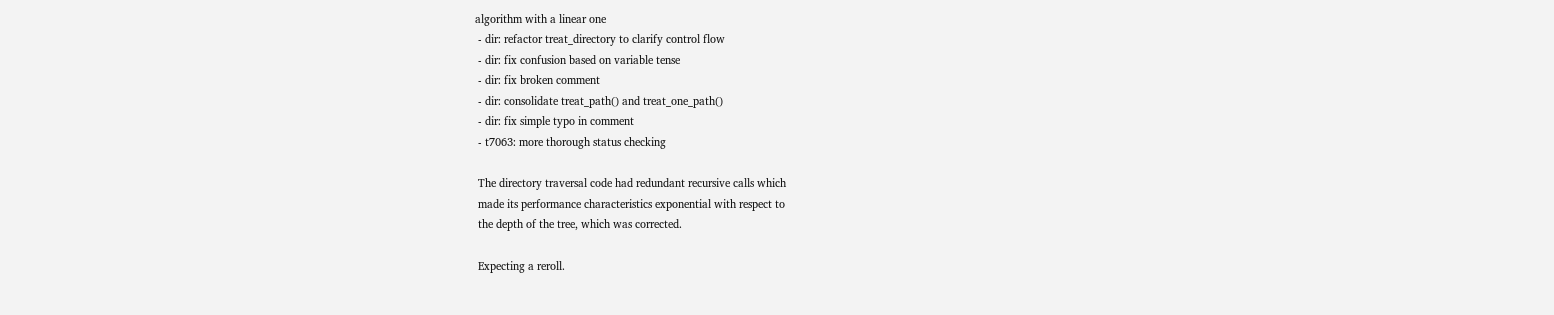algorithm with a linear one
 - dir: refactor treat_directory to clarify control flow
 - dir: fix confusion based on variable tense
 - dir: fix broken comment
 - dir: consolidate treat_path() and treat_one_path()
 - dir: fix simple typo in comment
 - t7063: more thorough status checking

 The directory traversal code had redundant recursive calls which
 made its performance characteristics exponential with respect to
 the depth of the tree, which was corrected.

 Expecting a reroll.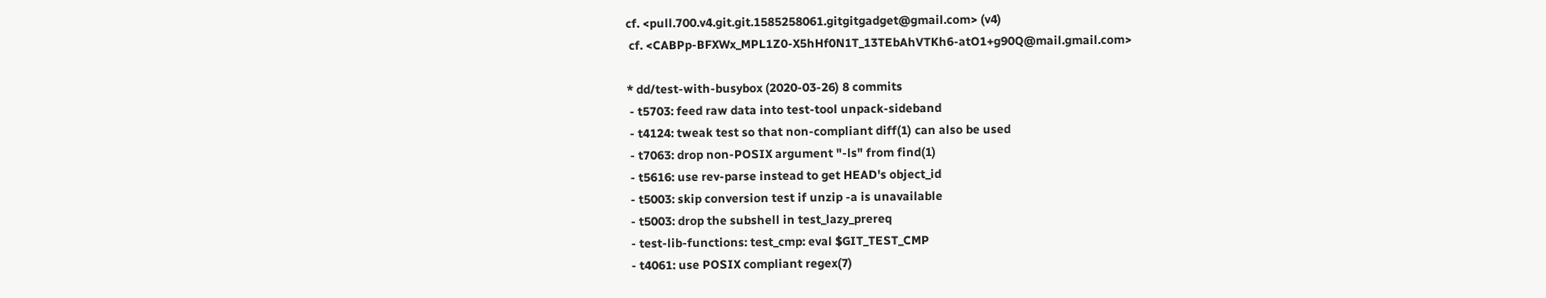cf. <pull.700.v4.git.git.1585258061.gitgitgadget@gmail.com> (v4)
 cf. <CABPp-BFXWx_MPL1Z0-X5hHf0N1T_13TEbAhVTKh6-atO1+g90Q@mail.gmail.com>

* dd/test-with-busybox (2020-03-26) 8 commits
 - t5703: feed raw data into test-tool unpack-sideband
 - t4124: tweak test so that non-compliant diff(1) can also be used
 - t7063: drop non-POSIX argument "-ls" from find(1)
 - t5616: use rev-parse instead to get HEAD's object_id
 - t5003: skip conversion test if unzip -a is unavailable
 - t5003: drop the subshell in test_lazy_prereq
 - test-lib-functions: test_cmp: eval $GIT_TEST_CMP
 - t4061: use POSIX compliant regex(7)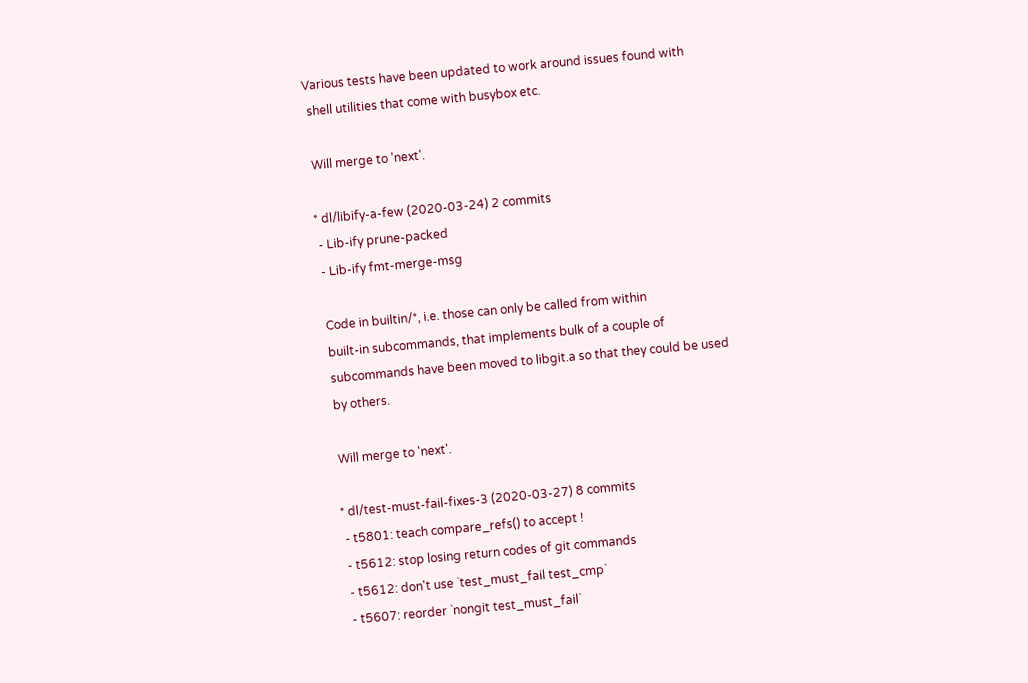Various tests have been updated to work around issues found with
 shell utilities that come with busybox etc.

 Will merge to 'next'.

* dl/libify-a-few (2020-03-24) 2 commits
 - Lib-ify prune-packed
 - Lib-ify fmt-merge-msg

 Code in builtin/*, i.e. those can only be called from within
 built-in subcommands, that implements bulk of a couple of
 subcommands have been moved to libgit.a so that they could be used
 by others.

 Will merge to 'next'.

* dl/test-must-fail-fixes-3 (2020-03-27) 8 commits
 - t5801: teach compare_refs() to accept !
 - t5612: stop losing return codes of git commands
 - t5612: don't use `test_must_fail test_cmp`
 - t5607: reorder `nongit test_must_fail`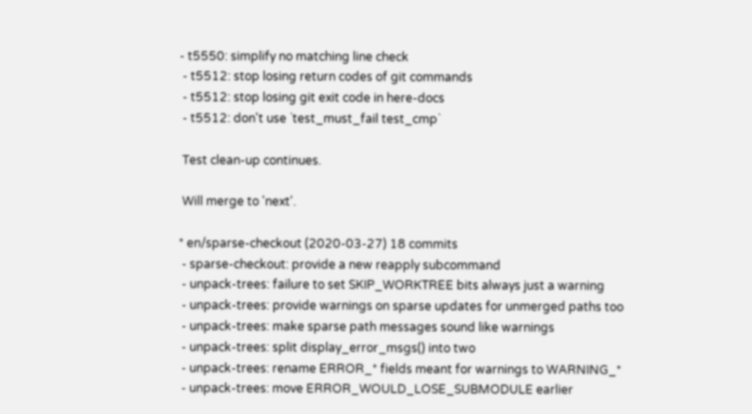- t5550: simplify no matching line check
 - t5512: stop losing return codes of git commands
 - t5512: stop losing git exit code in here-docs
 - t5512: don't use `test_must_fail test_cmp`

 Test clean-up continues.

 Will merge to 'next'.

* en/sparse-checkout (2020-03-27) 18 commits
 - sparse-checkout: provide a new reapply subcommand
 - unpack-trees: failure to set SKIP_WORKTREE bits always just a warning
 - unpack-trees: provide warnings on sparse updates for unmerged paths too
 - unpack-trees: make sparse path messages sound like warnings
 - unpack-trees: split display_error_msgs() into two
 - unpack-trees: rename ERROR_* fields meant for warnings to WARNING_*
 - unpack-trees: move ERROR_WOULD_LOSE_SUBMODULE earlier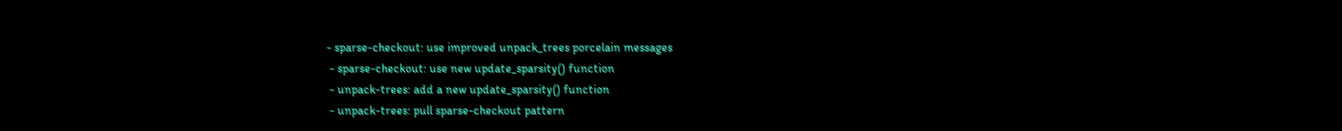- sparse-checkout: use improved unpack_trees porcelain messages
 - sparse-checkout: use new update_sparsity() function
 - unpack-trees: add a new update_sparsity() function
 - unpack-trees: pull sparse-checkout pattern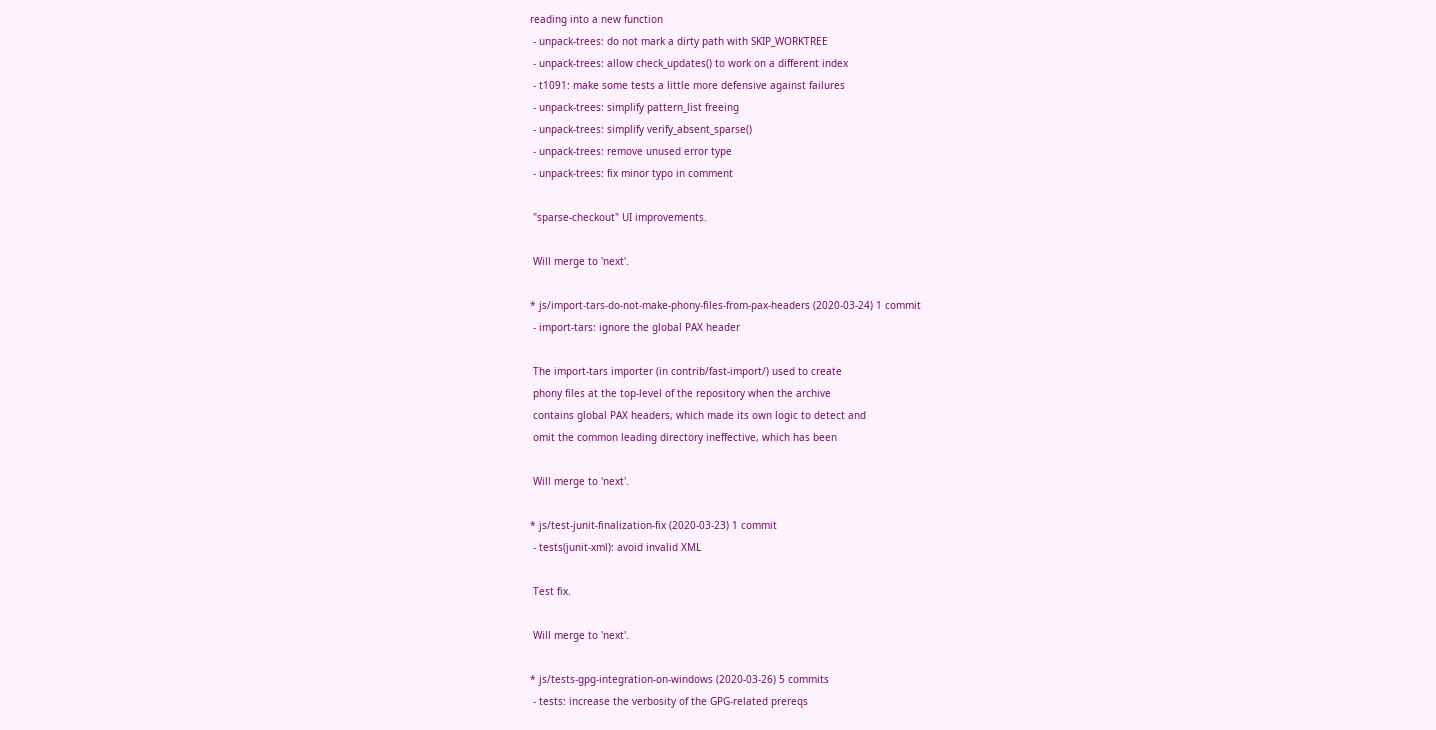reading into a new function
 - unpack-trees: do not mark a dirty path with SKIP_WORKTREE
 - unpack-trees: allow check_updates() to work on a different index
 - t1091: make some tests a little more defensive against failures
 - unpack-trees: simplify pattern_list freeing
 - unpack-trees: simplify verify_absent_sparse()
 - unpack-trees: remove unused error type
 - unpack-trees: fix minor typo in comment

 "sparse-checkout" UI improvements.

 Will merge to 'next'.

* js/import-tars-do-not-make-phony-files-from-pax-headers (2020-03-24) 1 commit
 - import-tars: ignore the global PAX header

 The import-tars importer (in contrib/fast-import/) used to create
 phony files at the top-level of the repository when the archive
 contains global PAX headers, which made its own logic to detect and
 omit the common leading directory ineffective, which has been

 Will merge to 'next'.

* js/test-junit-finalization-fix (2020-03-23) 1 commit
 - tests(junit-xml): avoid invalid XML

 Test fix.

 Will merge to 'next'.

* js/tests-gpg-integration-on-windows (2020-03-26) 5 commits
 - tests: increase the verbosity of the GPG-related prereqs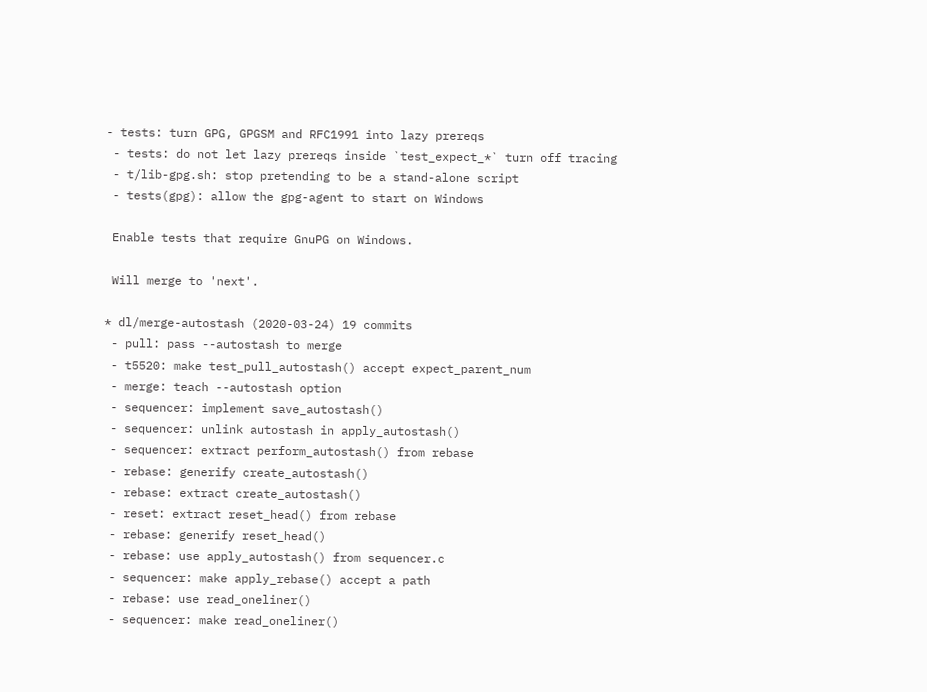- tests: turn GPG, GPGSM and RFC1991 into lazy prereqs
 - tests: do not let lazy prereqs inside `test_expect_*` turn off tracing
 - t/lib-gpg.sh: stop pretending to be a stand-alone script
 - tests(gpg): allow the gpg-agent to start on Windows

 Enable tests that require GnuPG on Windows.

 Will merge to 'next'.

* dl/merge-autostash (2020-03-24) 19 commits
 - pull: pass --autostash to merge
 - t5520: make test_pull_autostash() accept expect_parent_num
 - merge: teach --autostash option
 - sequencer: implement save_autostash()
 - sequencer: unlink autostash in apply_autostash()
 - sequencer: extract perform_autostash() from rebase
 - rebase: generify create_autostash()
 - rebase: extract create_autostash()
 - reset: extract reset_head() from rebase
 - rebase: generify reset_head()
 - rebase: use apply_autostash() from sequencer.c
 - sequencer: make apply_rebase() accept a path
 - rebase: use read_oneliner()
 - sequencer: make read_oneliner()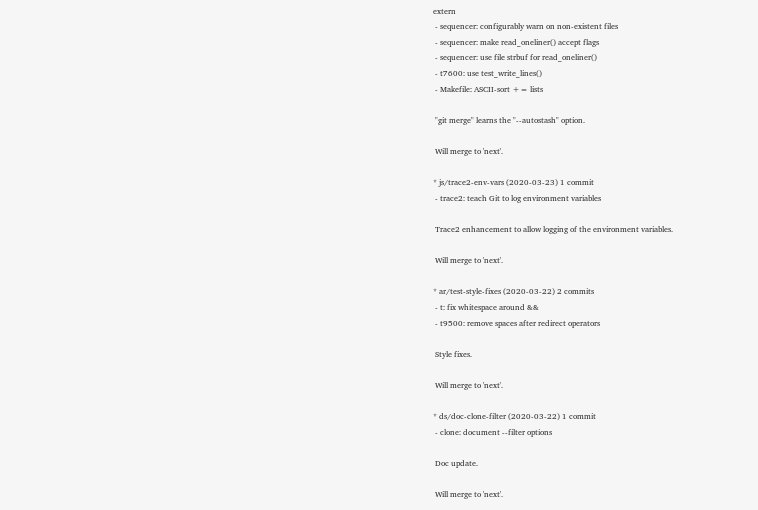extern
 - sequencer: configurably warn on non-existent files
 - sequencer: make read_oneliner() accept flags
 - sequencer: use file strbuf for read_oneliner()
 - t7600: use test_write_lines()
 - Makefile: ASCII-sort += lists

 "git merge" learns the "--autostash" option.

 Will merge to 'next'.

* js/trace2-env-vars (2020-03-23) 1 commit
 - trace2: teach Git to log environment variables

 Trace2 enhancement to allow logging of the environment variables.

 Will merge to 'next'.

* ar/test-style-fixes (2020-03-22) 2 commits
 - t: fix whitespace around &&
 - t9500: remove spaces after redirect operators

 Style fixes.

 Will merge to 'next'.

* ds/doc-clone-filter (2020-03-22) 1 commit
 - clone: document --filter options

 Doc update.

 Will merge to 'next'.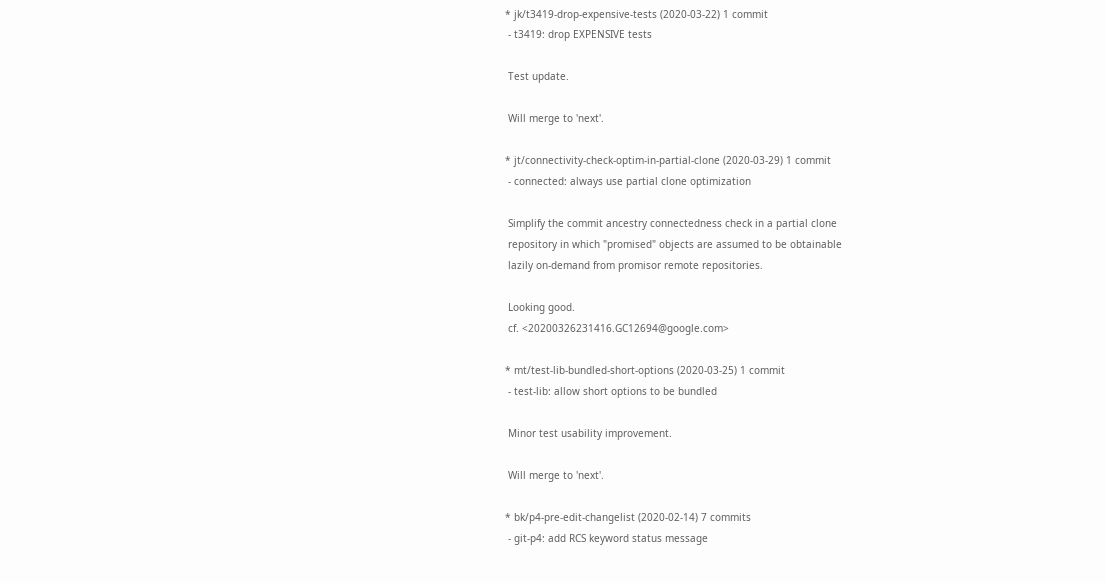* jk/t3419-drop-expensive-tests (2020-03-22) 1 commit
 - t3419: drop EXPENSIVE tests

 Test update.

 Will merge to 'next'.

* jt/connectivity-check-optim-in-partial-clone (2020-03-29) 1 commit
 - connected: always use partial clone optimization

 Simplify the commit ancestry connectedness check in a partial clone
 repository in which "promised" objects are assumed to be obtainable
 lazily on-demand from promisor remote repositories.

 Looking good.
 cf. <20200326231416.GC12694@google.com>

* mt/test-lib-bundled-short-options (2020-03-25) 1 commit
 - test-lib: allow short options to be bundled

 Minor test usability improvement.

 Will merge to 'next'.

* bk/p4-pre-edit-changelist (2020-02-14) 7 commits
 - git-p4: add RCS keyword status message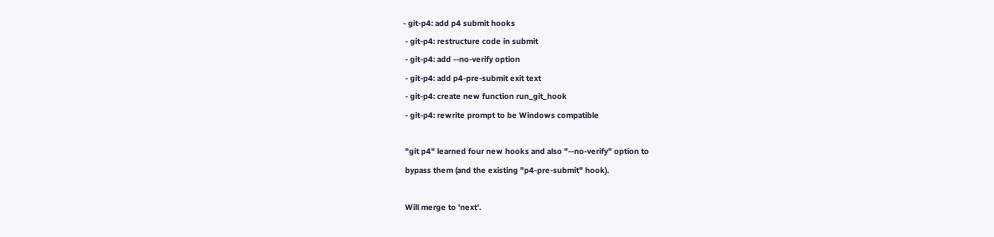- git-p4: add p4 submit hooks
 - git-p4: restructure code in submit
 - git-p4: add --no-verify option
 - git-p4: add p4-pre-submit exit text
 - git-p4: create new function run_git_hook
 - git-p4: rewrite prompt to be Windows compatible

 "git p4" learned four new hooks and also "--no-verify" option to
 bypass them (and the existing "p4-pre-submit" hook).

 Will merge to 'next'.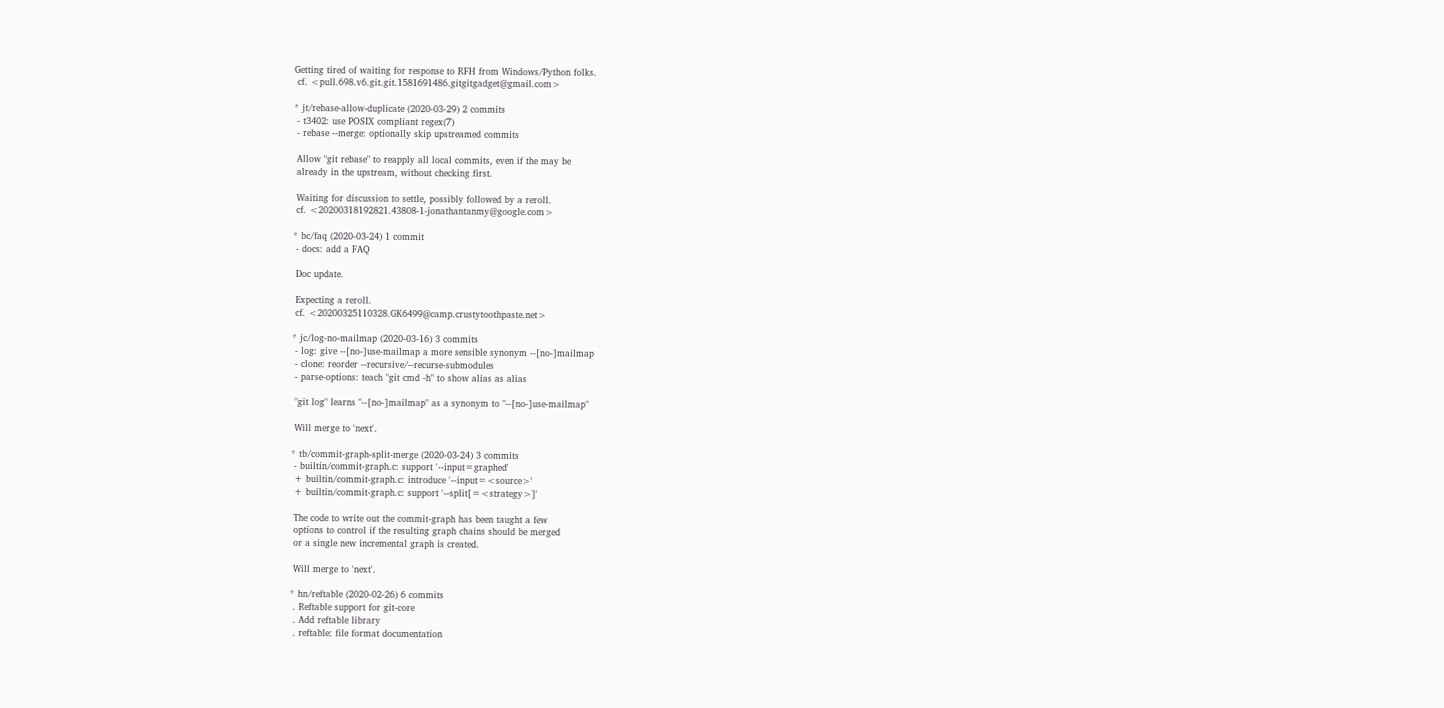Getting tired of waiting for response to RFH from Windows/Python folks.
 cf. <pull.698.v6.git.git.1581691486.gitgitgadget@gmail.com>

* jt/rebase-allow-duplicate (2020-03-29) 2 commits
 - t3402: use POSIX compliant regex(7)
 - rebase --merge: optionally skip upstreamed commits

 Allow "git rebase" to reapply all local commits, even if the may be
 already in the upstream, without checking first.

 Waiting for discussion to settle, possibly followed by a reroll.
 cf. <20200318192821.43808-1-jonathantanmy@google.com>

* bc/faq (2020-03-24) 1 commit
 - docs: add a FAQ

 Doc update.

 Expecting a reroll.
 cf. <20200325110328.GK6499@camp.crustytoothpaste.net>

* jc/log-no-mailmap (2020-03-16) 3 commits
 - log: give --[no-]use-mailmap a more sensible synonym --[no-]mailmap
 - clone: reorder --recursive/--recurse-submodules
 - parse-options: teach "git cmd -h" to show alias as alias

 "git log" learns "--[no-]mailmap" as a synonym to "--[no-]use-mailmap"

 Will merge to 'next'.

* tb/commit-graph-split-merge (2020-03-24) 3 commits
 - builtin/commit-graph.c: support '--input=graphed'
 + builtin/commit-graph.c: introduce '--input=<source>'
 + builtin/commit-graph.c: support '--split[=<strategy>]'

 The code to write out the commit-graph has been taught a few
 options to control if the resulting graph chains should be merged
 or a single new incremental graph is created.

 Will merge to 'next'.

* hn/reftable (2020-02-26) 6 commits
 . Reftable support for git-core
 . Add reftable library
 . reftable: file format documentation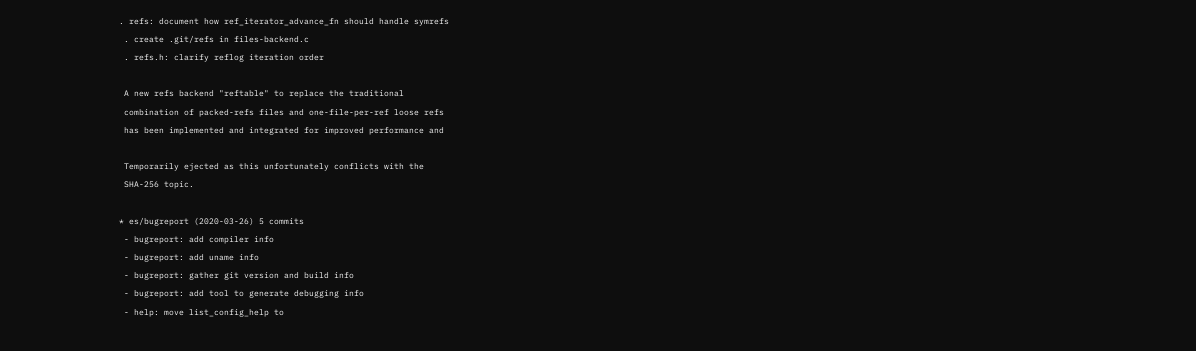. refs: document how ref_iterator_advance_fn should handle symrefs
 . create .git/refs in files-backend.c
 . refs.h: clarify reflog iteration order

 A new refs backend "reftable" to replace the traditional
 combination of packed-refs files and one-file-per-ref loose refs
 has been implemented and integrated for improved performance and

 Temporarily ejected as this unfortunately conflicts with the
 SHA-256 topic.

* es/bugreport (2020-03-26) 5 commits
 - bugreport: add compiler info
 - bugreport: add uname info
 - bugreport: gather git version and build info
 - bugreport: add tool to generate debugging info
 - help: move list_config_help to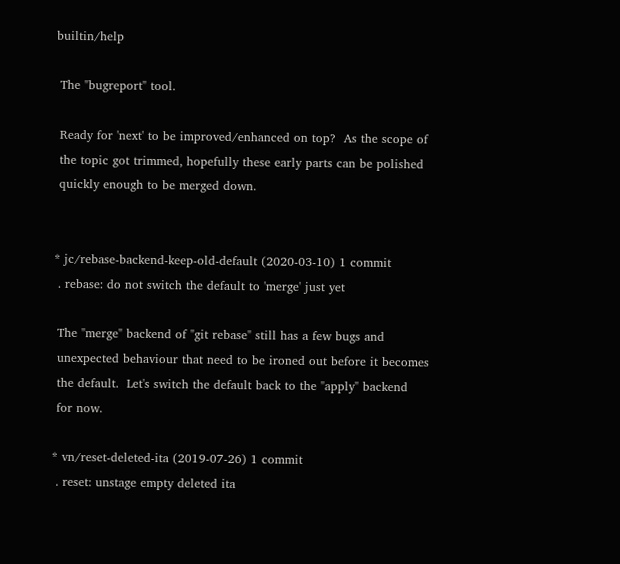builtin/help

 The "bugreport" tool.

 Ready for 'next' to be improved/enhanced on top?  As the scope of
 the topic got trimmed, hopefully these early parts can be polished
 quickly enough to be merged down.


* jc/rebase-backend-keep-old-default (2020-03-10) 1 commit
 . rebase: do not switch the default to 'merge' just yet

 The "merge" backend of "git rebase" still has a few bugs and
 unexpected behaviour that need to be ironed out before it becomes
 the default.  Let's switch the default back to the "apply" backend
 for now.

* vn/reset-deleted-ita (2019-07-26) 1 commit
 . reset: unstage empty deleted ita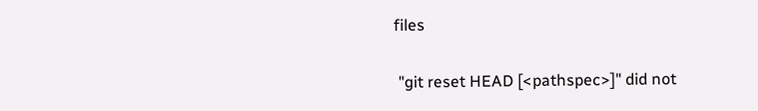files

 "git reset HEAD [<pathspec>]" did not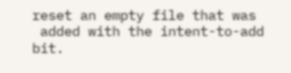reset an empty file that was
 added with the intent-to-add bit.